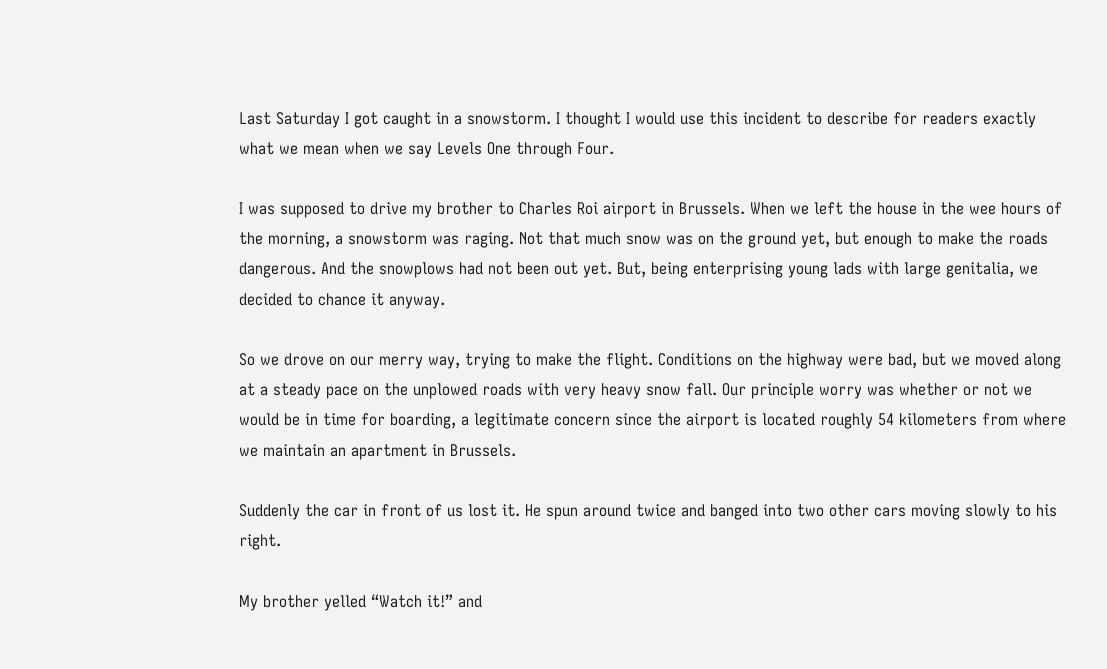Last Saturday I got caught in a snowstorm. I thought I would use this incident to describe for readers exactly what we mean when we say Levels One through Four.

I was supposed to drive my brother to Charles Roi airport in Brussels. When we left the house in the wee hours of the morning, a snowstorm was raging. Not that much snow was on the ground yet, but enough to make the roads dangerous. And the snowplows had not been out yet. But, being enterprising young lads with large genitalia, we decided to chance it anyway.

So we drove on our merry way, trying to make the flight. Conditions on the highway were bad, but we moved along at a steady pace on the unplowed roads with very heavy snow fall. Our principle worry was whether or not we would be in time for boarding, a legitimate concern since the airport is located roughly 54 kilometers from where we maintain an apartment in Brussels.

Suddenly the car in front of us lost it. He spun around twice and banged into two other cars moving slowly to his right.

My brother yelled “Watch it!” and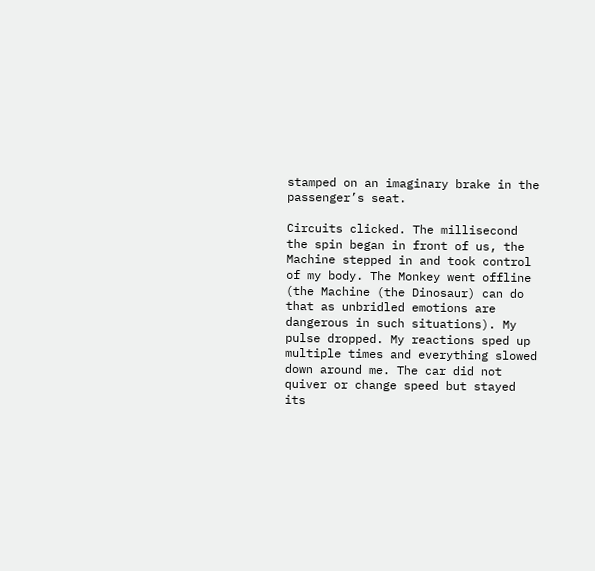stamped on an imaginary brake in the passenger’s seat.

Circuits clicked. The millisecond the spin began in front of us, the Machine stepped in and took control of my body. The Monkey went offline (the Machine (the Dinosaur) can do that as unbridled emotions are dangerous in such situations). My pulse dropped. My reactions sped up multiple times and everything slowed down around me. The car did not quiver or change speed but stayed its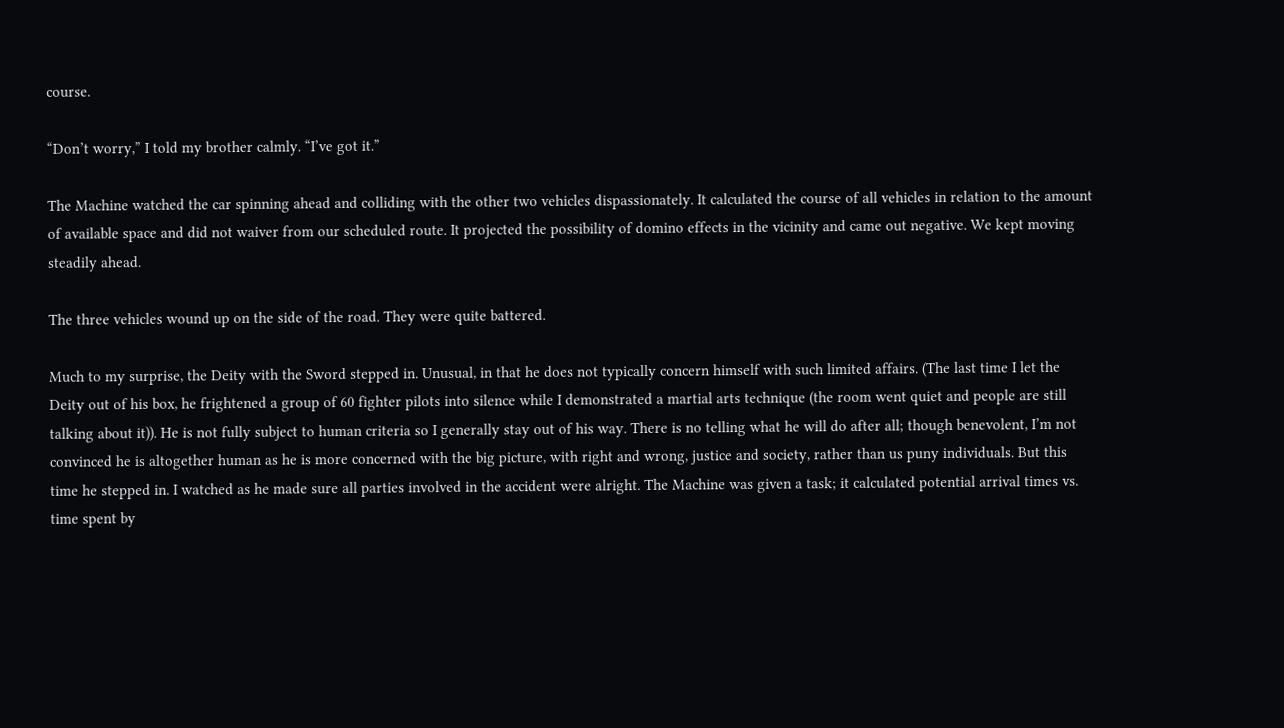course.

“Don’t worry,” I told my brother calmly. “I’ve got it.”

The Machine watched the car spinning ahead and colliding with the other two vehicles dispassionately. It calculated the course of all vehicles in relation to the amount of available space and did not waiver from our scheduled route. It projected the possibility of domino effects in the vicinity and came out negative. We kept moving steadily ahead.

The three vehicles wound up on the side of the road. They were quite battered.

Much to my surprise, the Deity with the Sword stepped in. Unusual, in that he does not typically concern himself with such limited affairs. (The last time I let the Deity out of his box, he frightened a group of 60 fighter pilots into silence while I demonstrated a martial arts technique (the room went quiet and people are still talking about it)). He is not fully subject to human criteria so I generally stay out of his way. There is no telling what he will do after all; though benevolent, I’m not convinced he is altogether human as he is more concerned with the big picture, with right and wrong, justice and society, rather than us puny individuals. But this time he stepped in. I watched as he made sure all parties involved in the accident were alright. The Machine was given a task; it calculated potential arrival times vs. time spent by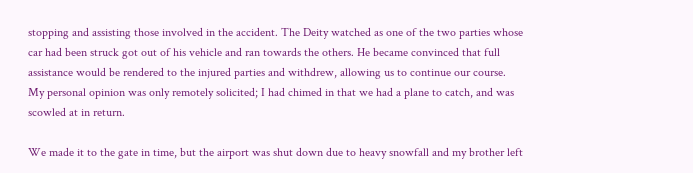stopping and assisting those involved in the accident. The Deity watched as one of the two parties whose car had been struck got out of his vehicle and ran towards the others. He became convinced that full assistance would be rendered to the injured parties and withdrew, allowing us to continue our course. My personal opinion was only remotely solicited; I had chimed in that we had a plane to catch, and was scowled at in return.

We made it to the gate in time, but the airport was shut down due to heavy snowfall and my brother left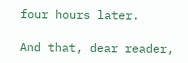four hours later.

And that, dear reader,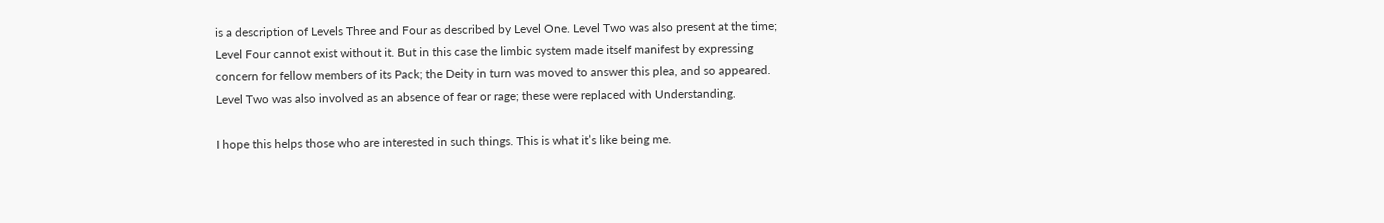is a description of Levels Three and Four as described by Level One. Level Two was also present at the time; Level Four cannot exist without it. But in this case the limbic system made itself manifest by expressing concern for fellow members of its Pack; the Deity in turn was moved to answer this plea, and so appeared. Level Two was also involved as an absence of fear or rage; these were replaced with Understanding.

I hope this helps those who are interested in such things. This is what it’s like being me.